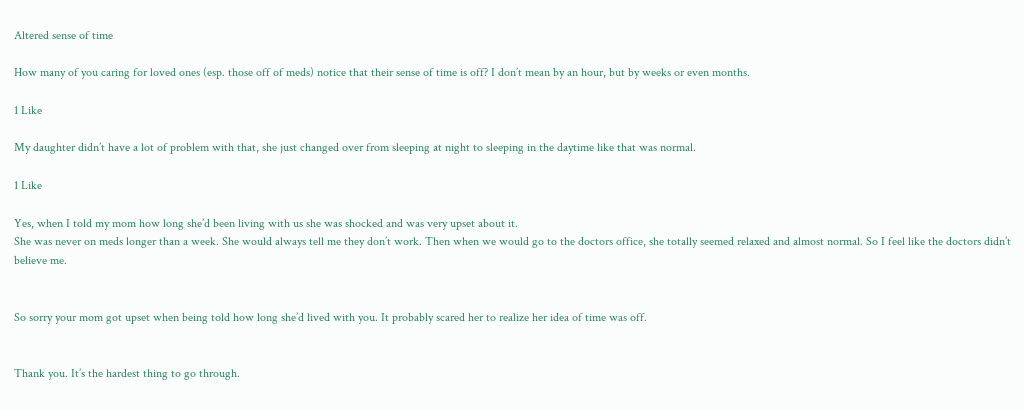Altered sense of time

How many of you caring for loved ones (esp. those off of meds) notice that their sense of time is off? I don’t mean by an hour, but by weeks or even months.

1 Like

My daughter didn’t have a lot of problem with that, she just changed over from sleeping at night to sleeping in the daytime like that was normal.

1 Like

Yes, when I told my mom how long she’d been living with us she was shocked and was very upset about it.
She was never on meds longer than a week. She would always tell me they don’t work. Then when we would go to the doctors office, she totally seemed relaxed and almost normal. So I feel like the doctors didn’t believe me.


So sorry your mom got upset when being told how long she’d lived with you. It probably scared her to realize her idea of time was off.


Thank you. It’s the hardest thing to go through.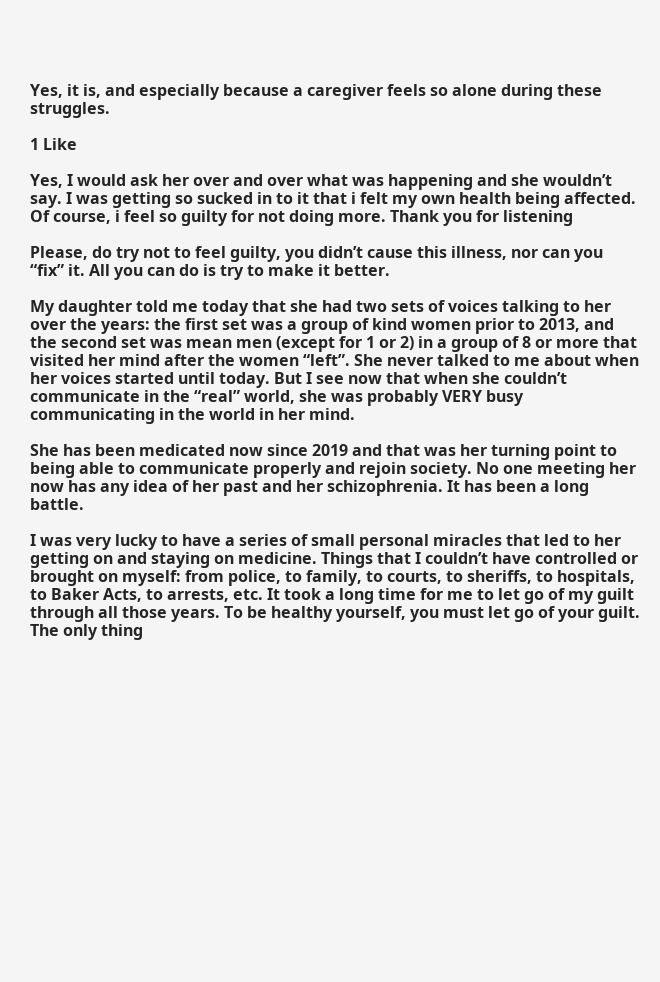Yes, it is, and especially because a caregiver feels so alone during these struggles.

1 Like

Yes, I would ask her over and over what was happening and she wouldn’t say. I was getting so sucked in to it that i felt my own health being affected. Of course, i feel so guilty for not doing more. Thank you for listening

Please, do try not to feel guilty, you didn’t cause this illness, nor can you “fix” it. All you can do is try to make it better.

My daughter told me today that she had two sets of voices talking to her over the years: the first set was a group of kind women prior to 2013, and the second set was mean men (except for 1 or 2) in a group of 8 or more that visited her mind after the women “left”. She never talked to me about when her voices started until today. But I see now that when she couldn’t communicate in the “real” world, she was probably VERY busy communicating in the world in her mind.

She has been medicated now since 2019 and that was her turning point to being able to communicate properly and rejoin society. No one meeting her now has any idea of her past and her schizophrenia. It has been a long battle.

I was very lucky to have a series of small personal miracles that led to her getting on and staying on medicine. Things that I couldn’t have controlled or brought on myself: from police, to family, to courts, to sheriffs, to hospitals, to Baker Acts, to arrests, etc. It took a long time for me to let go of my guilt through all those years. To be healthy yourself, you must let go of your guilt. The only thing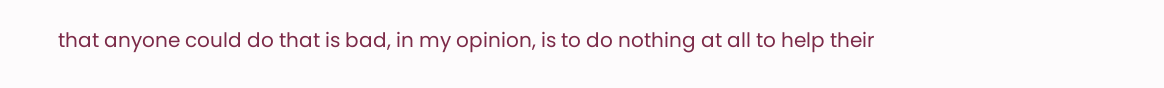that anyone could do that is bad, in my opinion, is to do nothing at all to help their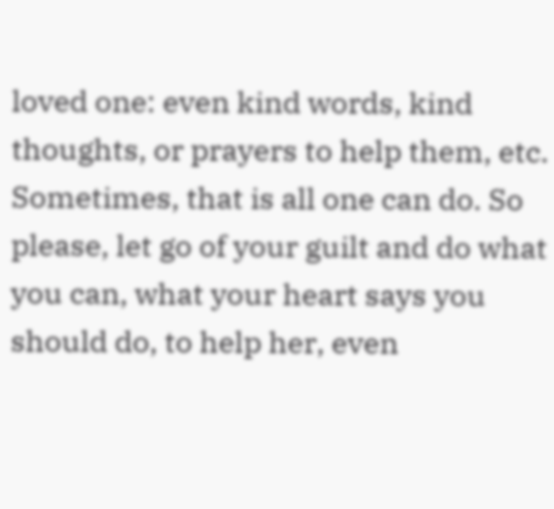loved one: even kind words, kind thoughts, or prayers to help them, etc. Sometimes, that is all one can do. So please, let go of your guilt and do what you can, what your heart says you should do, to help her, even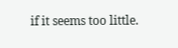if it seems too little.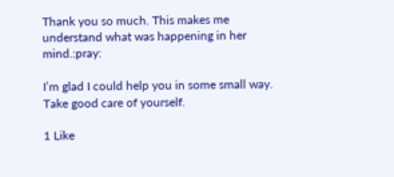Thank you so much. This makes me understand what was happening in her mind.:pray:

I’m glad I could help you in some small way. Take good care of yourself.

1 Like